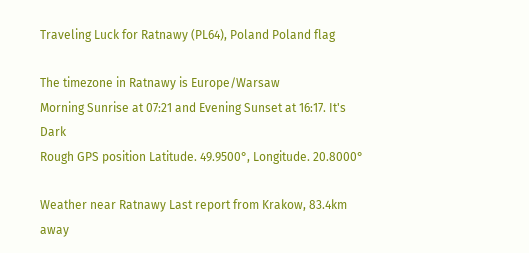Traveling Luck for Ratnawy (PL64), Poland Poland flag

The timezone in Ratnawy is Europe/Warsaw
Morning Sunrise at 07:21 and Evening Sunset at 16:17. It's Dark
Rough GPS position Latitude. 49.9500°, Longitude. 20.8000°

Weather near Ratnawy Last report from Krakow, 83.4km away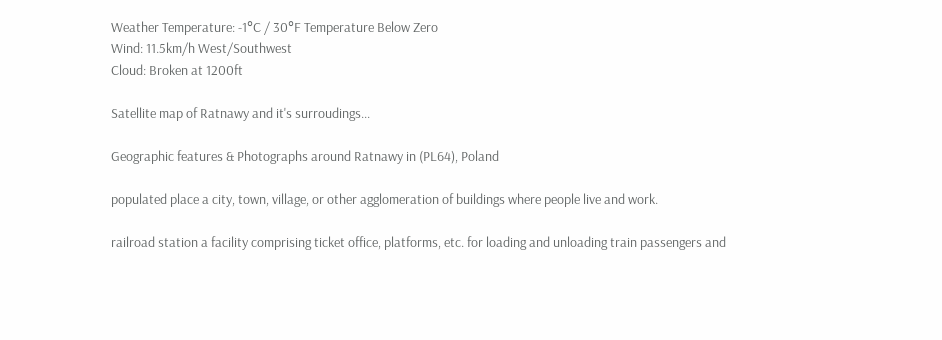Weather Temperature: -1°C / 30°F Temperature Below Zero
Wind: 11.5km/h West/Southwest
Cloud: Broken at 1200ft

Satellite map of Ratnawy and it's surroudings...

Geographic features & Photographs around Ratnawy in (PL64), Poland

populated place a city, town, village, or other agglomeration of buildings where people live and work.

railroad station a facility comprising ticket office, platforms, etc. for loading and unloading train passengers and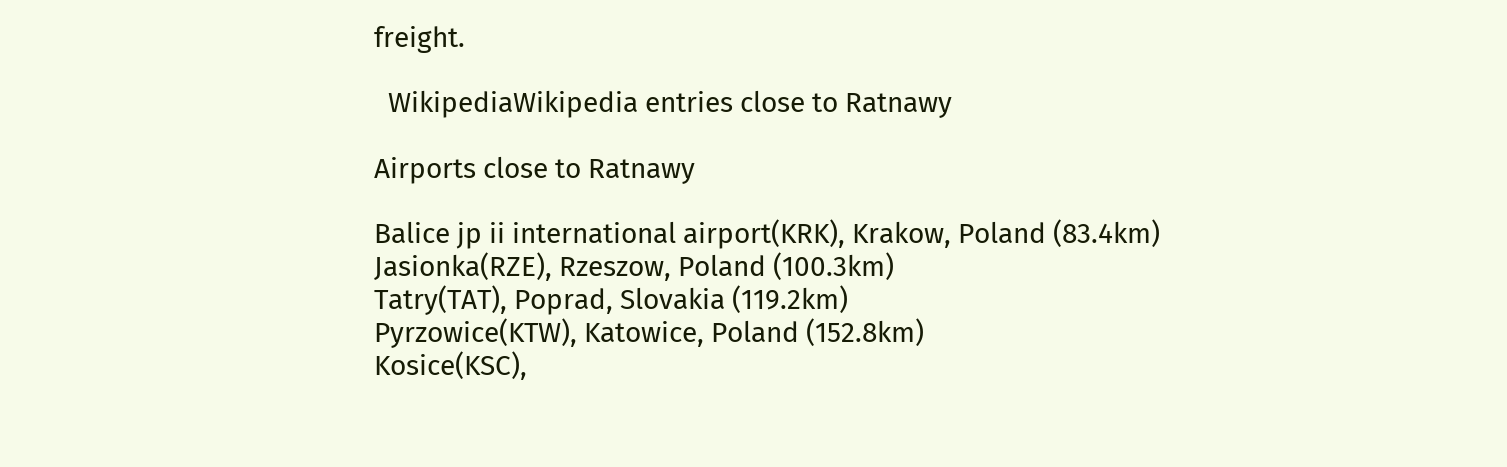freight.

  WikipediaWikipedia entries close to Ratnawy

Airports close to Ratnawy

Balice jp ii international airport(KRK), Krakow, Poland (83.4km)
Jasionka(RZE), Rzeszow, Poland (100.3km)
Tatry(TAT), Poprad, Slovakia (119.2km)
Pyrzowice(KTW), Katowice, Poland (152.8km)
Kosice(KSC),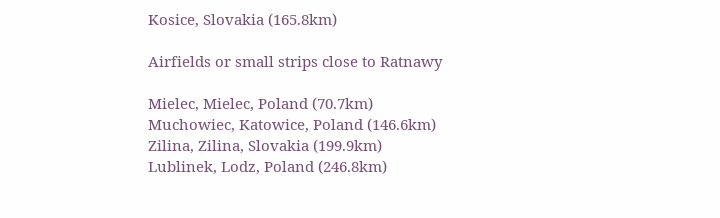Kosice, Slovakia (165.8km)

Airfields or small strips close to Ratnawy

Mielec, Mielec, Poland (70.7km)
Muchowiec, Katowice, Poland (146.6km)
Zilina, Zilina, Slovakia (199.9km)
Lublinek, Lodz, Poland (246.8km)